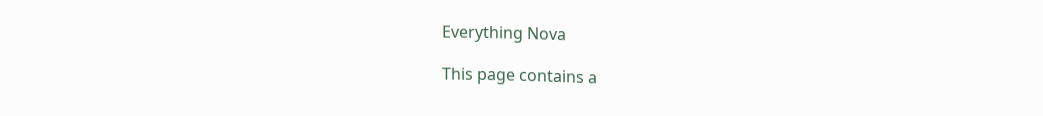Everything Nova

This page contains a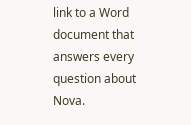link to a Word document that answers every question about Nova.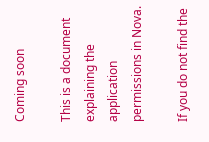Coming soon

This is a document explaining the application permissions in Nova.

If you do not find the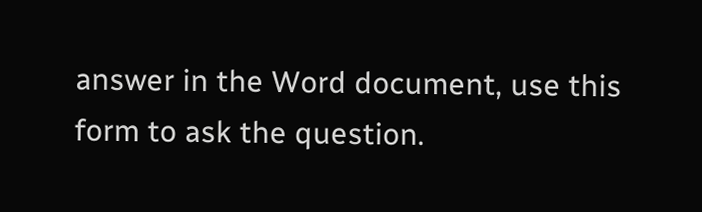answer in the Word document, use this form to ask the question.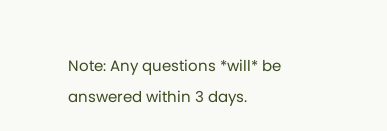Note: Any questions *will* be answered within 3 days.